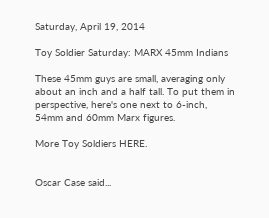Saturday, April 19, 2014

Toy Soldier Saturday: MARX 45mm Indians

These 45mm guys are small, averaging only about an inch and a half tall. To put them in perspective, here's one next to 6-inch, 54mm and 60mm Marx figures.

More Toy Soldiers HERE.


Oscar Case said...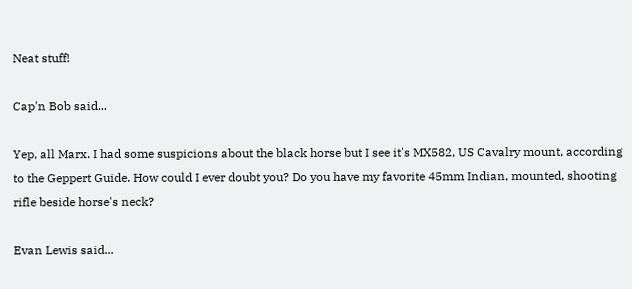Neat stuff!

Cap'n Bob said...

Yep, all Marx. I had some suspicions about the black horse but I see it's MX582, US Cavalry mount, according to the Geppert Guide. How could I ever doubt you? Do you have my favorite 45mm Indian, mounted, shooting rifle beside horse's neck?

Evan Lewis said...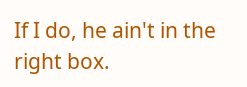If I do, he ain't in the right box.